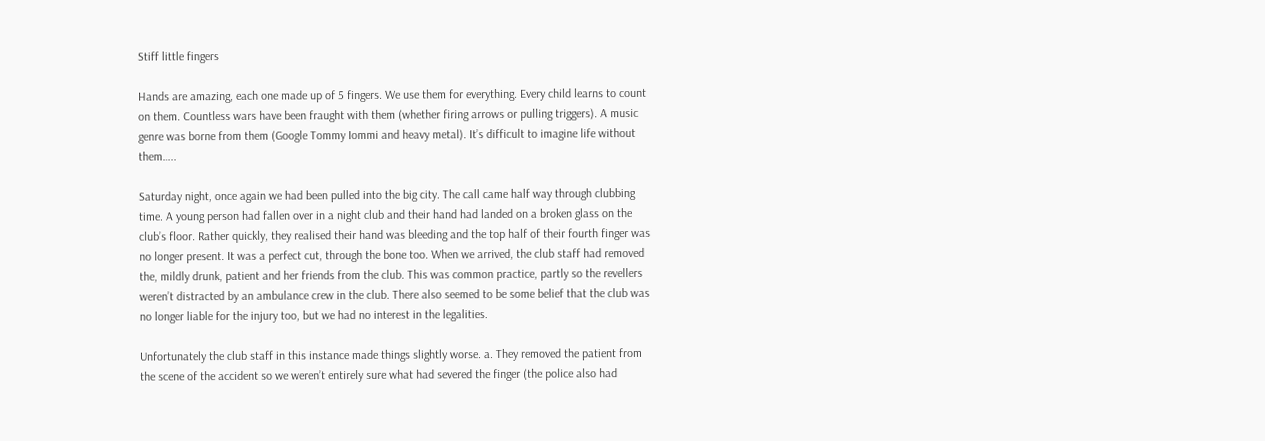Stiff little fingers

Hands are amazing, each one made up of 5 fingers. We use them for everything. Every child learns to count on them. Countless wars have been fraught with them (whether firing arrows or pulling triggers). A music genre was borne from them (Google Tommy Iommi and heavy metal). It’s difficult to imagine life without them…..

Saturday night, once again we had been pulled into the big city. The call came half way through clubbing time. A young person had fallen over in a night club and their hand had landed on a broken glass on the club’s floor. Rather quickly, they realised their hand was bleeding and the top half of their fourth finger was no longer present. It was a perfect cut, through the bone too. When we arrived, the club staff had removed the, mildly drunk, patient and her friends from the club. This was common practice, partly so the revellers weren’t distracted by an ambulance crew in the club. There also seemed to be some belief that the club was no longer liable for the injury too, but we had no interest in the legalities.

Unfortunately the club staff in this instance made things slightly worse. a. They removed the patient from the scene of the accident so we weren’t entirely sure what had severed the finger (the police also had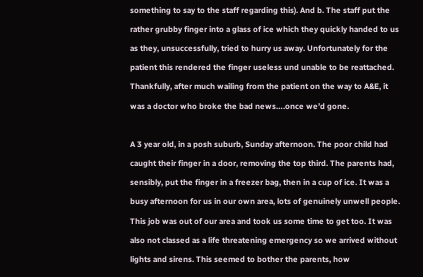something to say to the staff regarding this). And b. The staff put the rather grubby finger into a glass of ice which they quickly handed to us as they, unsuccessfully, tried to hurry us away. Unfortunately for the patient this rendered the finger useless und unable to be reattached. Thankfully, after much wailing from the patient on the way to A&E, it was a doctor who broke the bad news….once we’d gone.

A 3 year old, in a posh suburb, Sunday afternoon. The poor child had caught their finger in a door, removing the top third. The parents had, sensibly, put the finger in a freezer bag, then in a cup of ice. It was a busy afternoon for us in our own area, lots of genuinely unwell people. This job was out of our area and took us some time to get too. It was also not classed as a life threatening emergency so we arrived without lights and sirens. This seemed to bother the parents, how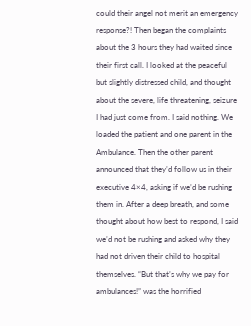could their angel not merit an emergency response?! Then began the complaints about the 3 hours they had waited since their first call. I looked at the peaceful but slightly distressed child, and thought about the severe, life threatening, seizure I had just come from. I said nothing. We loaded the patient and one parent in the Ambulance. Then the other parent announced that they’d follow us in their executive 4×4, asking if we’d be rushing them in. After a deep breath, and some thought about how best to respond, I said we’d not be rushing and asked why they had not driven their child to hospital themselves. “But that’s why we pay for ambulances!” was the horrified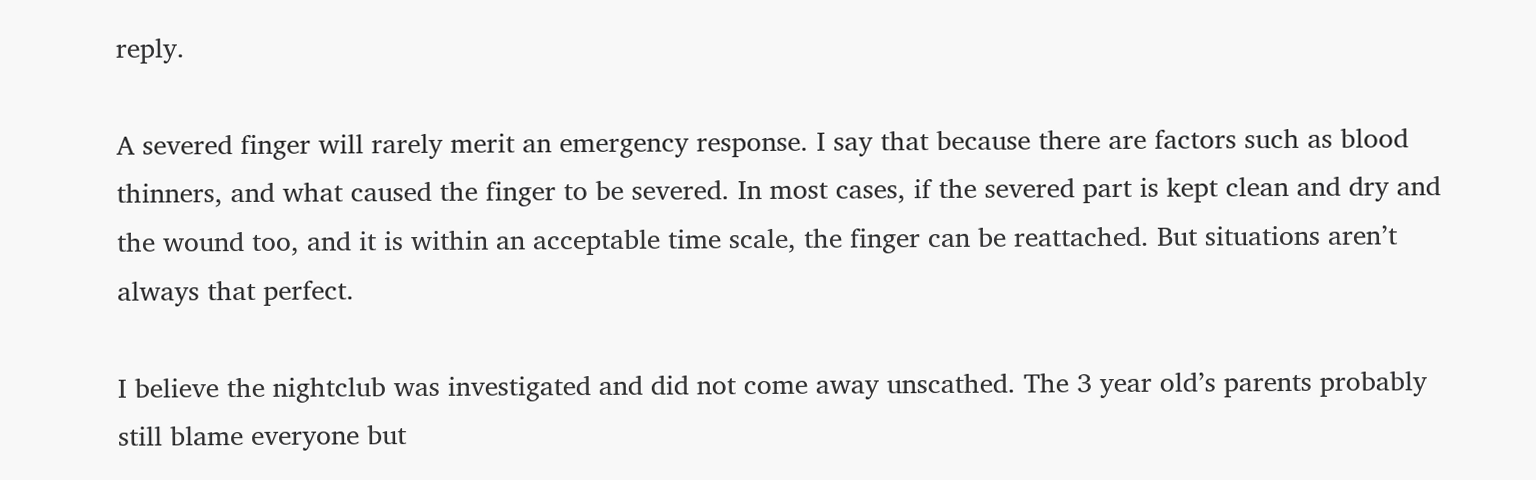reply.

A severed finger will rarely merit an emergency response. I say that because there are factors such as blood thinners, and what caused the finger to be severed. In most cases, if the severed part is kept clean and dry and the wound too, and it is within an acceptable time scale, the finger can be reattached. But situations aren’t always that perfect.

I believe the nightclub was investigated and did not come away unscathed. The 3 year old’s parents probably still blame everyone but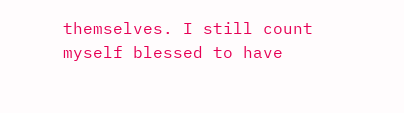themselves. I still count myself blessed to have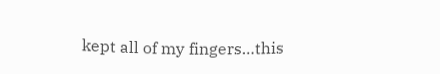kept all of my fingers…this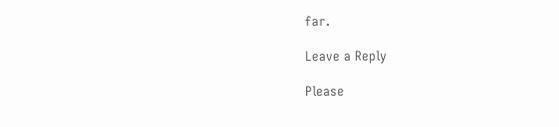far.

Leave a Reply

Please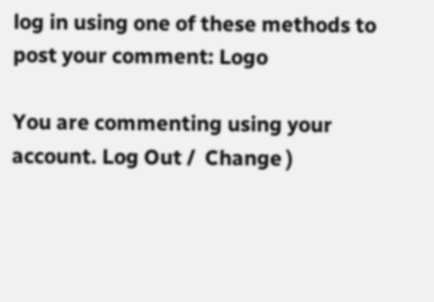log in using one of these methods to post your comment: Logo

You are commenting using your account. Log Out /  Change )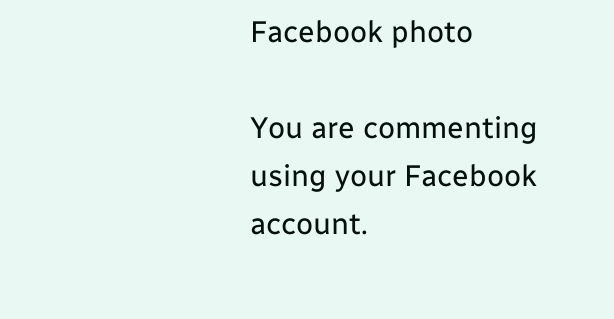Facebook photo

You are commenting using your Facebook account.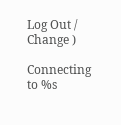Log Out /  Change )

Connecting to %s